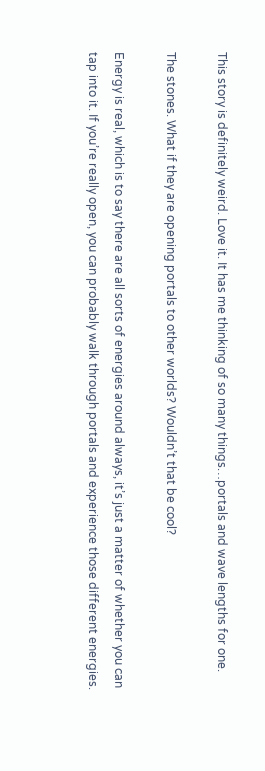This story is definitely weird. Love it. It has me thinking of so many things…portals and wave lengths for one.

The stones. What if they are opening portals to other worlds? Wouldn’t that be cool?

Energy is real, which is to say there are all sorts of energies around always, it’s just a matter of whether you can tap into it. If you’re really open, you can probably walk through portals and experience those different energies.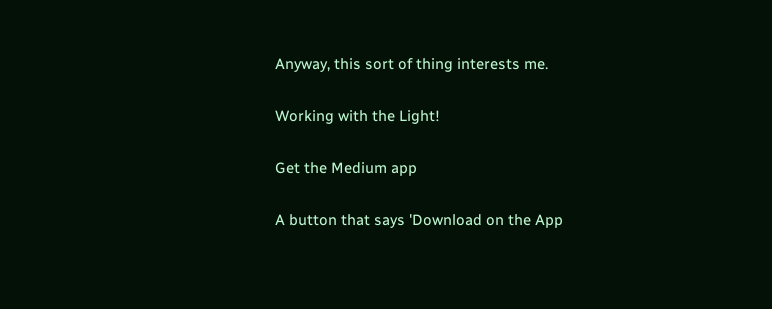Anyway, this sort of thing interests me.

Working with the Light!

Get the Medium app

A button that says 'Download on the App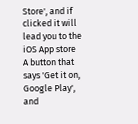Store', and if clicked it will lead you to the iOS App store
A button that says 'Get it on, Google Play', and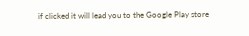if clicked it will lead you to the Google Play store